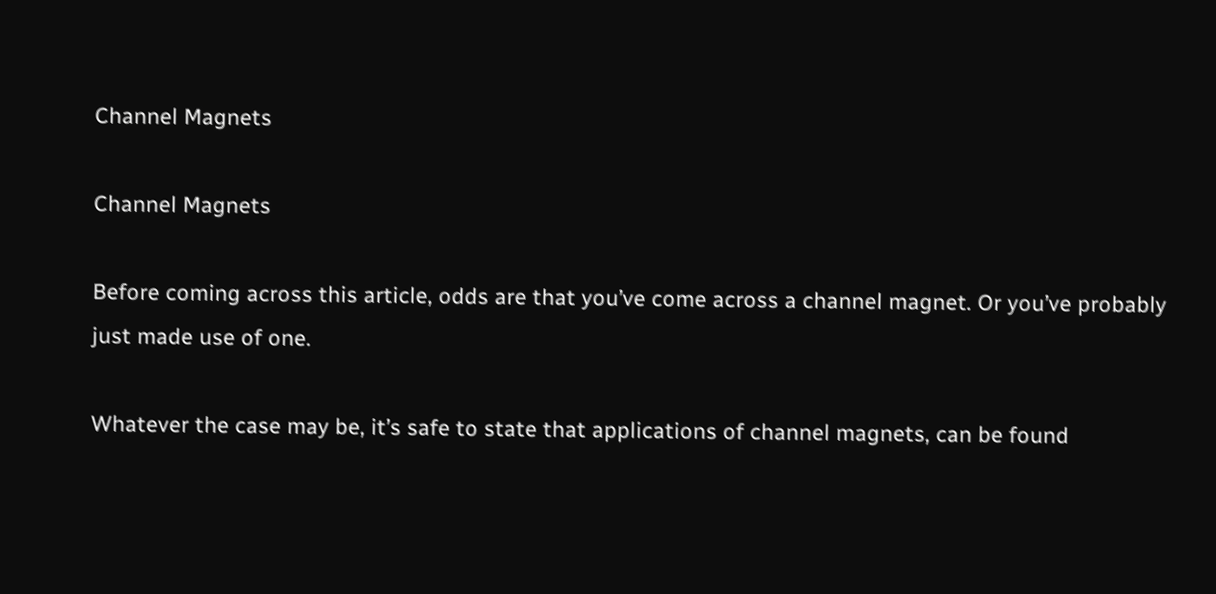Channel Magnets

Channel Magnets

Before coming across this article, odds are that you’ve come across a channel magnet. Or you’ve probably just made use of one.

Whatever the case may be, it’s safe to state that applications of channel magnets, can be found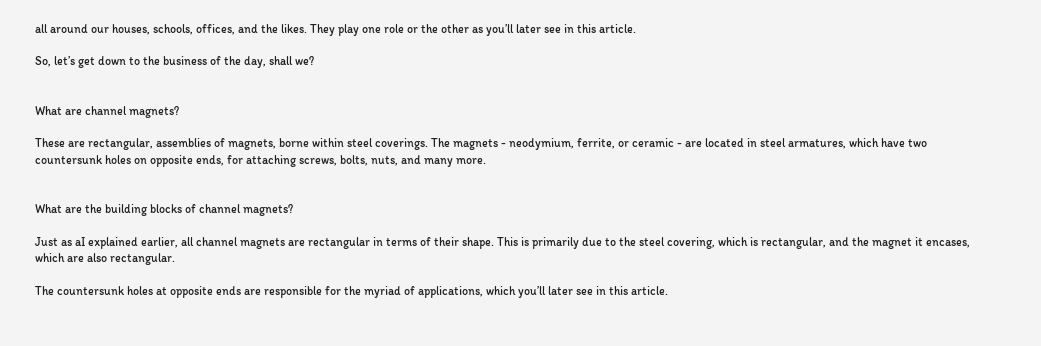all around our houses, schools, offices, and the likes. They play one role or the other as you’ll later see in this article.

So, let’s get down to the business of the day, shall we?


What are channel magnets?

These are rectangular, assemblies of magnets, borne within steel coverings. The magnets - neodymium, ferrite, or ceramic - are located in steel armatures, which have two countersunk holes on opposite ends, for attaching screws, bolts, nuts, and many more.


What are the building blocks of channel magnets?

Just as aI explained earlier, all channel magnets are rectangular in terms of their shape. This is primarily due to the steel covering, which is rectangular, and the magnet it encases, which are also rectangular.

The countersunk holes at opposite ends are responsible for the myriad of applications, which you’ll later see in this article.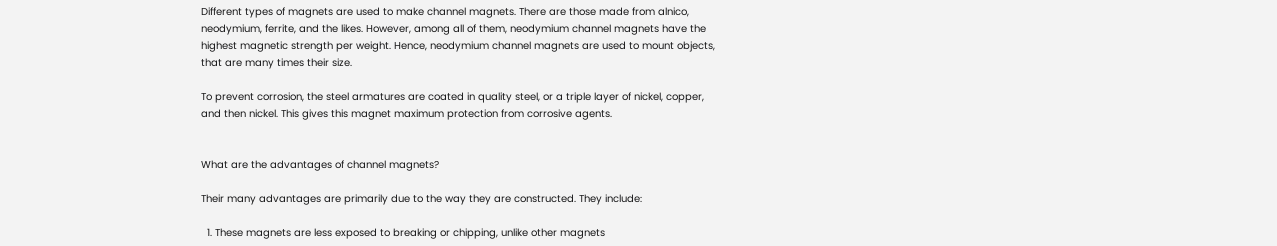Different types of magnets are used to make channel magnets. There are those made from alnico, neodymium, ferrite, and the likes. However, among all of them, neodymium channel magnets have the highest magnetic strength per weight. Hence, neodymium channel magnets are used to mount objects, that are many times their size.

To prevent corrosion, the steel armatures are coated in quality steel, or a triple layer of nickel, copper, and then nickel. This gives this magnet maximum protection from corrosive agents.


What are the advantages of channel magnets?

Their many advantages are primarily due to the way they are constructed. They include:

  1. These magnets are less exposed to breaking or chipping, unlike other magnets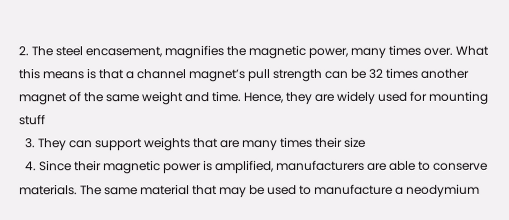2. The steel encasement, magnifies the magnetic power, many times over. What this means is that a channel magnet’s pull strength can be 32 times another magnet of the same weight and time. Hence, they are widely used for mounting stuff
  3. They can support weights that are many times their size
  4. Since their magnetic power is amplified, manufacturers are able to conserve materials. The same material that may be used to manufacture a neodymium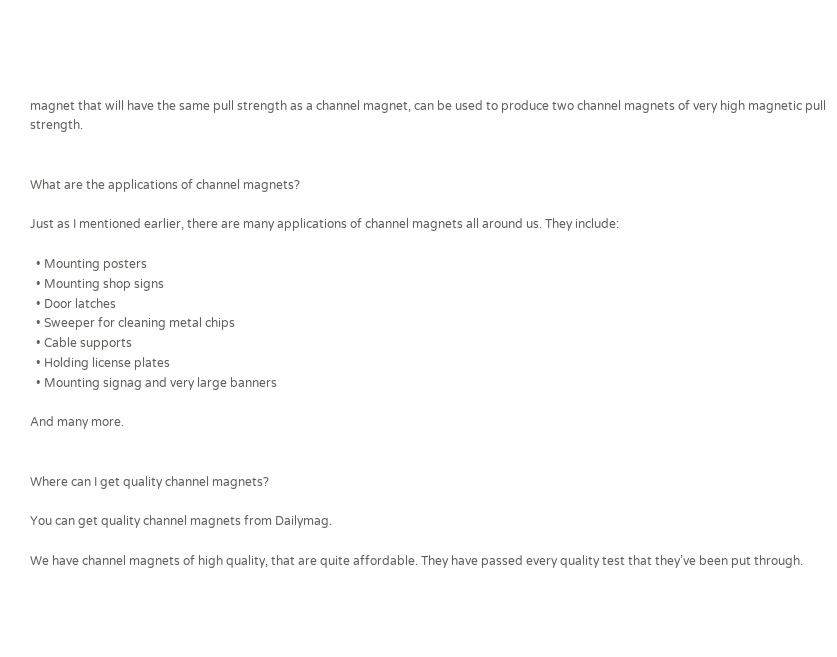magnet that will have the same pull strength as a channel magnet, can be used to produce two channel magnets of very high magnetic pull strength.


What are the applications of channel magnets?

Just as I mentioned earlier, there are many applications of channel magnets all around us. They include:

  • Mounting posters
  • Mounting shop signs
  • Door latches
  • Sweeper for cleaning metal chips
  • Cable supports
  • Holding license plates
  • Mounting signag and very large banners

And many more.


Where can I get quality channel magnets?

You can get quality channel magnets from Dailymag.

We have channel magnets of high quality, that are quite affordable. They have passed every quality test that they’ve been put through.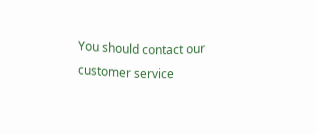You should contact our customer service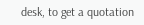desk, to get a quotation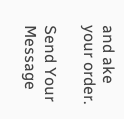and ake your order.

Send Your Message